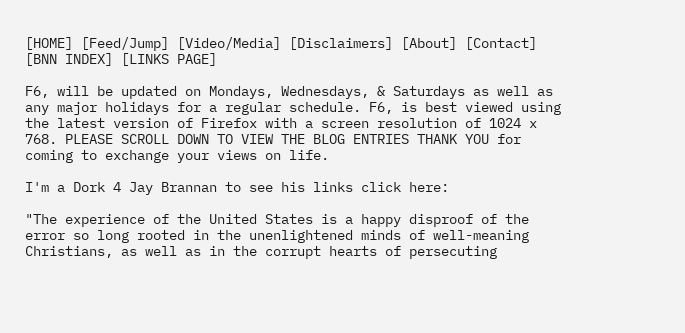[HOME] [Feed/Jump] [Video/Media] [Disclaimers] [About] [Contact] [BNN INDEX] [LINKS PAGE]

F6, will be updated on Mondays, Wednesdays, & Saturdays as well as any major holidays for a regular schedule. F6, is best viewed using the latest version of Firefox with a screen resolution of 1024 x 768. PLEASE SCROLL DOWN TO VIEW THE BLOG ENTRIES THANK YOU for coming to exchange your views on life.

I'm a Dork 4 Jay Brannan to see his links click here:

"The experience of the United States is a happy disproof of the error so long rooted in the unenlightened minds of well-meaning Christians, as well as in the corrupt hearts of persecuting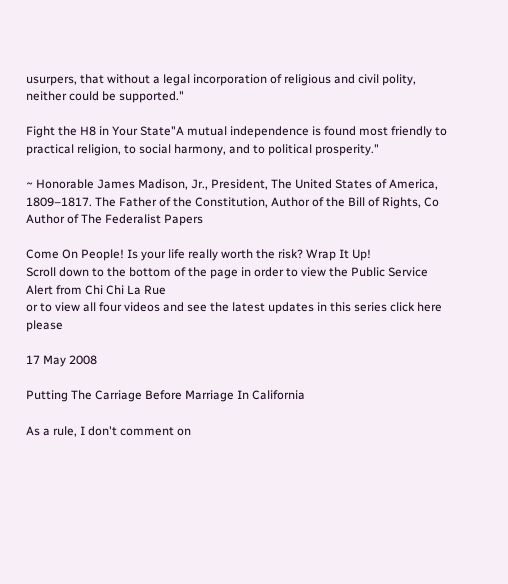usurpers, that without a legal incorporation of religious and civil polity, neither could be supported."

Fight the H8 in Your State"A mutual independence is found most friendly to practical religion, to social harmony, and to political prosperity."

~ Honorable James Madison, Jr., President, The United States of America, 1809–1817. The Father of the Constitution, Author of the Bill of Rights, Co Author of The Federalist Papers

Come On People! Is your life really worth the risk? Wrap It Up!
Scroll down to the bottom of the page in order to view the Public Service Alert from Chi Chi La Rue
or to view all four videos and see the latest updates in this series click here please

17 May 2008

Putting The Carriage Before Marriage In California

As a rule, I don't comment on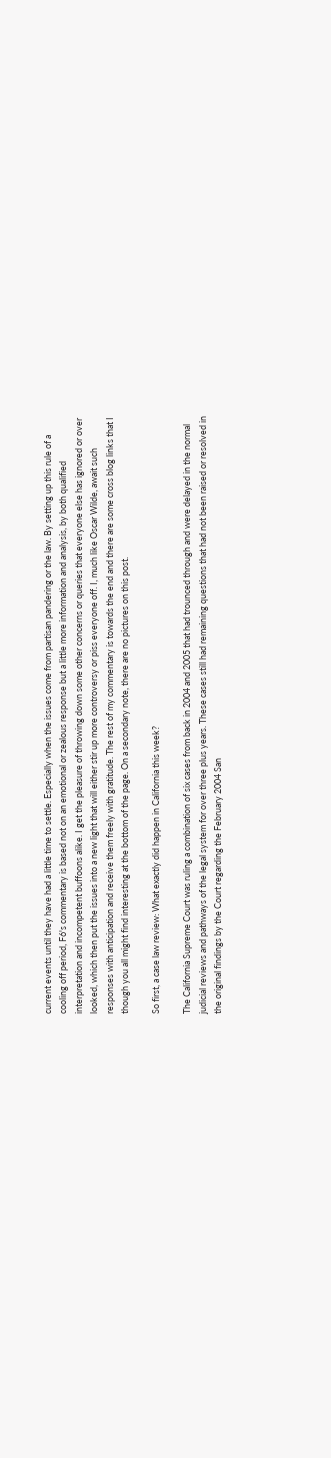current events until they have had a little time to settle. Especially when the issues come from partisan pandering or the law. By setting up this rule of a cooling off period, F6's commentary is based not on an emotional or zealous response but a little more information and analysis, by both qualified interpretation and incompetent buffoons alike. I get the pleasure of throwing down some other concerns or queries that everyone else has ignored or over looked, which then put the issues into a new light that will either stir up more controversy or piss everyone off. I, much like Oscar Wilde, await such responses with anticipation and receive them freely with gratitude. The rest of my commentary is towards the end and there are some cross blog links that I though you all might find interesting at the bottom of the page. On a secondary note, there are no pictures on this post.

So first, a case law review: What exactly did happen in California this week?

The California Supreme Court was ruling a combination of six cases from back in 2004 and 2005 that had trounced through and were delayed in the normal judicial reviews and pathways of the legal system for over three plus years. These cases still had remaining questions that had not been raised or resolved in the original findings by the Court regarding the February 2004 San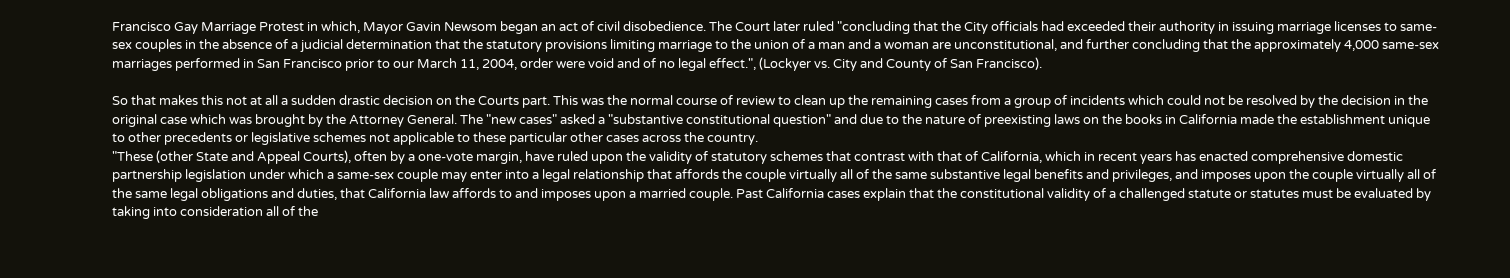Francisco Gay Marriage Protest in which, Mayor Gavin Newsom began an act of civil disobedience. The Court later ruled "concluding that the City officials had exceeded their authority in issuing marriage licenses to same-sex couples in the absence of a judicial determination that the statutory provisions limiting marriage to the union of a man and a woman are unconstitutional, and further concluding that the approximately 4,000 same-sex marriages performed in San Francisco prior to our March 11, 2004, order were void and of no legal effect.", (Lockyer vs. City and County of San Francisco).

So that makes this not at all a sudden drastic decision on the Courts part. This was the normal course of review to clean up the remaining cases from a group of incidents which could not be resolved by the decision in the original case which was brought by the Attorney General. The "new cases" asked a "substantive constitutional question" and due to the nature of preexisting laws on the books in California made the establishment unique to other precedents or legislative schemes not applicable to these particular other cases across the country.
"These (other State and Appeal Courts), often by a one-vote margin, have ruled upon the validity of statutory schemes that contrast with that of California, which in recent years has enacted comprehensive domestic partnership legislation under which a same-sex couple may enter into a legal relationship that affords the couple virtually all of the same substantive legal benefits and privileges, and imposes upon the couple virtually all of the same legal obligations and duties, that California law affords to and imposes upon a married couple. Past California cases explain that the constitutional validity of a challenged statute or statutes must be evaluated by taking into consideration all of the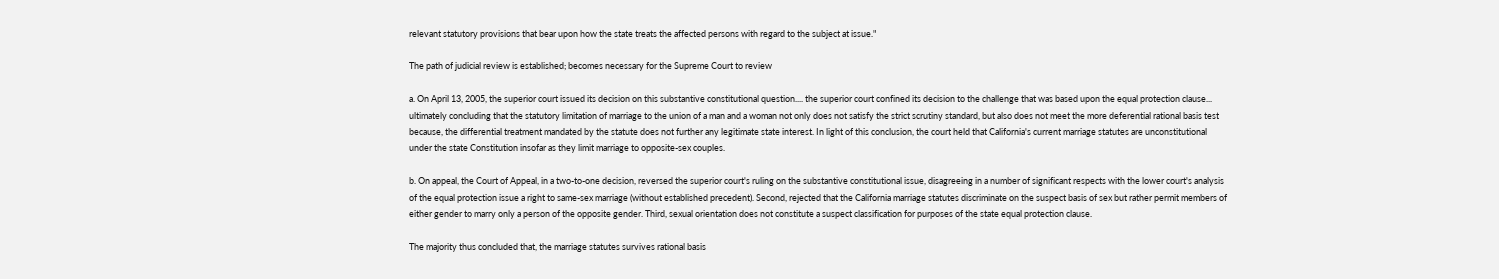relevant statutory provisions that bear upon how the state treats the affected persons with regard to the subject at issue."

The path of judicial review is established; becomes necessary for the Supreme Court to review

a. On April 13, 2005, the superior court issued its decision on this substantive constitutional question.... the superior court confined its decision to the challenge that was based upon the equal protection clause... ultimately concluding that the statutory limitation of marriage to the union of a man and a woman not only does not satisfy the strict scrutiny standard, but also does not meet the more deferential rational basis test because, the differential treatment mandated by the statute does not further any legitimate state interest. In light of this conclusion, the court held that California's current marriage statutes are unconstitutional under the state Constitution insofar as they limit marriage to opposite-sex couples.

b. On appeal, the Court of Appeal, in a two-to-one decision, reversed the superior court's ruling on the substantive constitutional issue, disagreeing in a number of significant respects with the lower court's analysis of the equal protection issue a right to same-sex marriage (without established precedent). Second, rejected that the California marriage statutes discriminate on the suspect basis of sex but rather permit members of either gender to marry only a person of the opposite gender. Third, sexual orientation does not constitute a suspect classification for purposes of the state equal protection clause.

The majority thus concluded that, the marriage statutes survives rational basis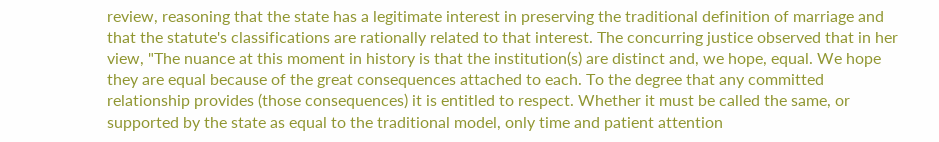review, reasoning that the state has a legitimate interest in preserving the traditional definition of marriage and that the statute's classifications are rationally related to that interest. The concurring justice observed that in her view, "The nuance at this moment in history is that the institution(s) are distinct and, we hope, equal. We hope they are equal because of the great consequences attached to each. To the degree that any committed relationship provides (those consequences) it is entitled to respect. Whether it must be called the same, or supported by the state as equal to the traditional model, only time and patient attention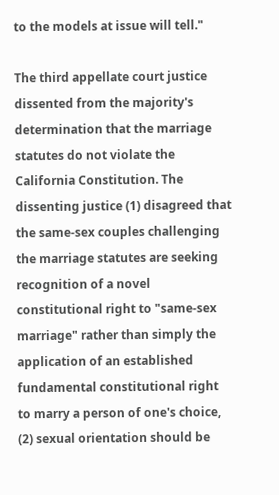to the models at issue will tell."

The third appellate court justice dissented from the majority's determination that the marriage statutes do not violate the California Constitution. The dissenting justice (1) disagreed that the same-sex couples challenging the marriage statutes are seeking recognition of a novel constitutional right to "same-sex marriage" rather than simply the application of an established fundamental constitutional right to marry a person of one's choice, (2) sexual orientation should be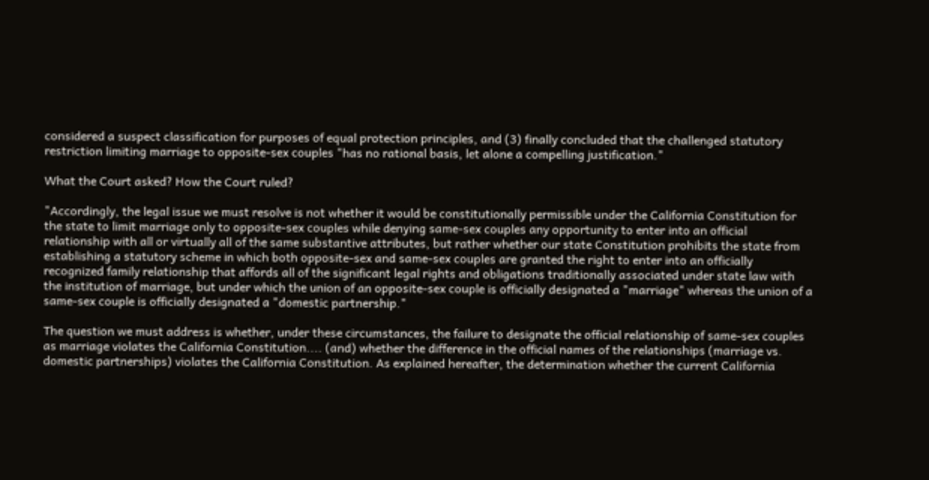considered a suspect classification for purposes of equal protection principles, and (3) finally concluded that the challenged statutory restriction limiting marriage to opposite-sex couples "has no rational basis, let alone a compelling justification."

What the Court asked? How the Court ruled?

"Accordingly, the legal issue we must resolve is not whether it would be constitutionally permissible under the California Constitution for the state to limit marriage only to opposite-sex couples while denying same-sex couples any opportunity to enter into an official relationship with all or virtually all of the same substantive attributes, but rather whether our state Constitution prohibits the state from establishing a statutory scheme in which both opposite-sex and same-sex couples are granted the right to enter into an officially recognized family relationship that affords all of the significant legal rights and obligations traditionally associated under state law with the institution of marriage, but under which the union of an opposite-sex couple is officially designated a "marriage" whereas the union of a same-sex couple is officially designated a "domestic partnership."

The question we must address is whether, under these circumstances, the failure to designate the official relationship of same-sex couples as marriage violates the California Constitution.... (and) whether the difference in the official names of the relationships (marriage vs. domestic partnerships) violates the California Constitution. As explained hereafter, the determination whether the current California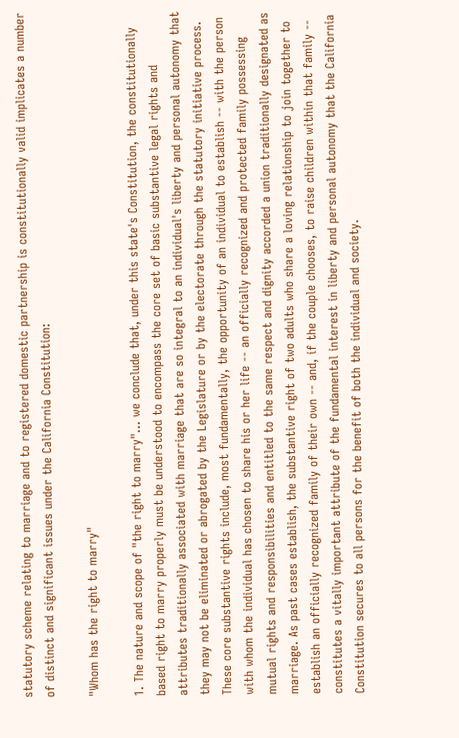statutory scheme relating to marriage and to registered domestic partnership is constitutionally valid implicates a number of distinct and significant issues under the California Constitution:

"Whom has the right to marry"

1. The nature and scope of "the right to marry"... we conclude that, under this state's Constitution, the constitutionally based right to marry properly must be understood to encompass the core set of basic substantive legal rights and attributes traditionally associated with marriage that are so integral to an individual's liberty and personal autonomy that they may not be eliminated or abrogated by the Legislature or by the electorate through the statutory initiative process. These core substantive rights include, most fundamentally, the opportunity of an individual to establish -- with the person with whom the individual has chosen to share his or her life -- an officially recognized and protected family possessing mutual rights and responsibilities and entitled to the same respect and dignity accorded a union traditionally designated as marriage. As past cases establish, the substantive right of two adults who share a loving relationship to join together to establish an officially recognized family of their own -- and, if the couple chooses, to raise children within that family -- constitutes a vitally important attribute of the fundamental interest in liberty and personal autonomy that the California Constitution secures to all persons for the benefit of both the individual and society.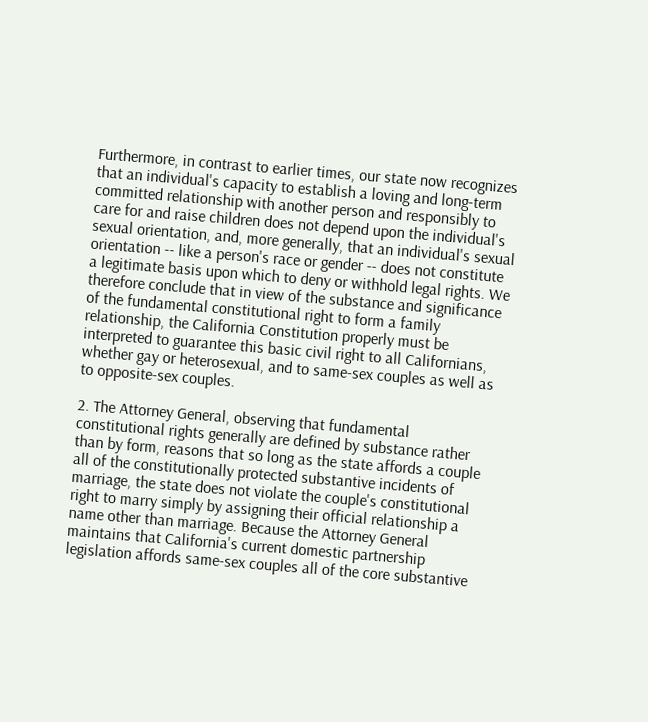Furthermore, in contrast to earlier times, our state now recognizes that an individual's capacity to establish a loving and long-term committed relationship with another person and responsibly to care for and raise children does not depend upon the individual's sexual orientation, and, more generally, that an individual's sexual orientation -- like a person's race or gender -- does not constitute a legitimate basis upon which to deny or withhold legal rights. We therefore conclude that in view of the substance and significance of the fundamental constitutional right to form a family relationship, the California Constitution properly must be interpreted to guarantee this basic civil right to all Californians, whether gay or heterosexual, and to same-sex couples as well as to opposite-sex couples.

2. The Attorney General, observing that fundamental constitutional rights generally are defined by substance rather than by form, reasons that so long as the state affords a couple all of the constitutionally protected substantive incidents of marriage, the state does not violate the couple's constitutional right to marry simply by assigning their official relationship a name other than marriage. Because the Attorney General maintains that California's current domestic partnership legislation affords same-sex couples all of the core substantive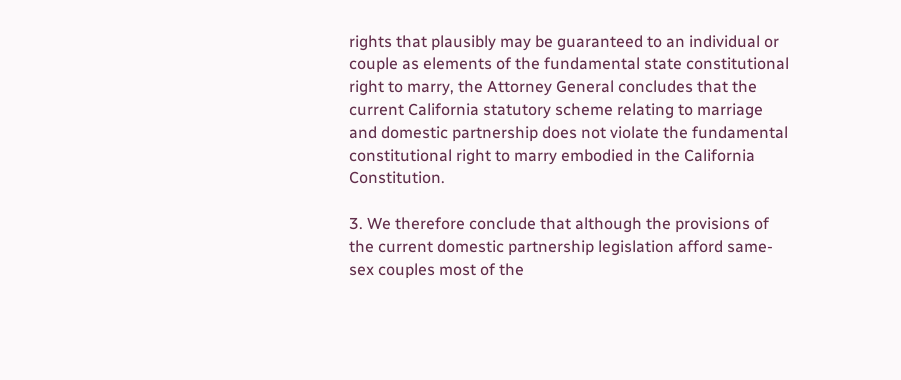rights that plausibly may be guaranteed to an individual or couple as elements of the fundamental state constitutional right to marry, the Attorney General concludes that the current California statutory scheme relating to marriage and domestic partnership does not violate the fundamental constitutional right to marry embodied in the California Constitution.

3. We therefore conclude that although the provisions of the current domestic partnership legislation afford same-sex couples most of the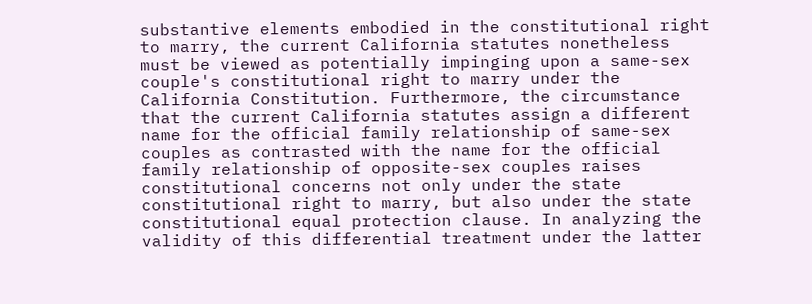substantive elements embodied in the constitutional right to marry, the current California statutes nonetheless must be viewed as potentially impinging upon a same-sex couple's constitutional right to marry under the California Constitution. Furthermore, the circumstance that the current California statutes assign a different name for the official family relationship of same-sex couples as contrasted with the name for the official family relationship of opposite-sex couples raises constitutional concerns not only under the state constitutional right to marry, but also under the state constitutional equal protection clause. In analyzing the validity of this differential treatment under the latter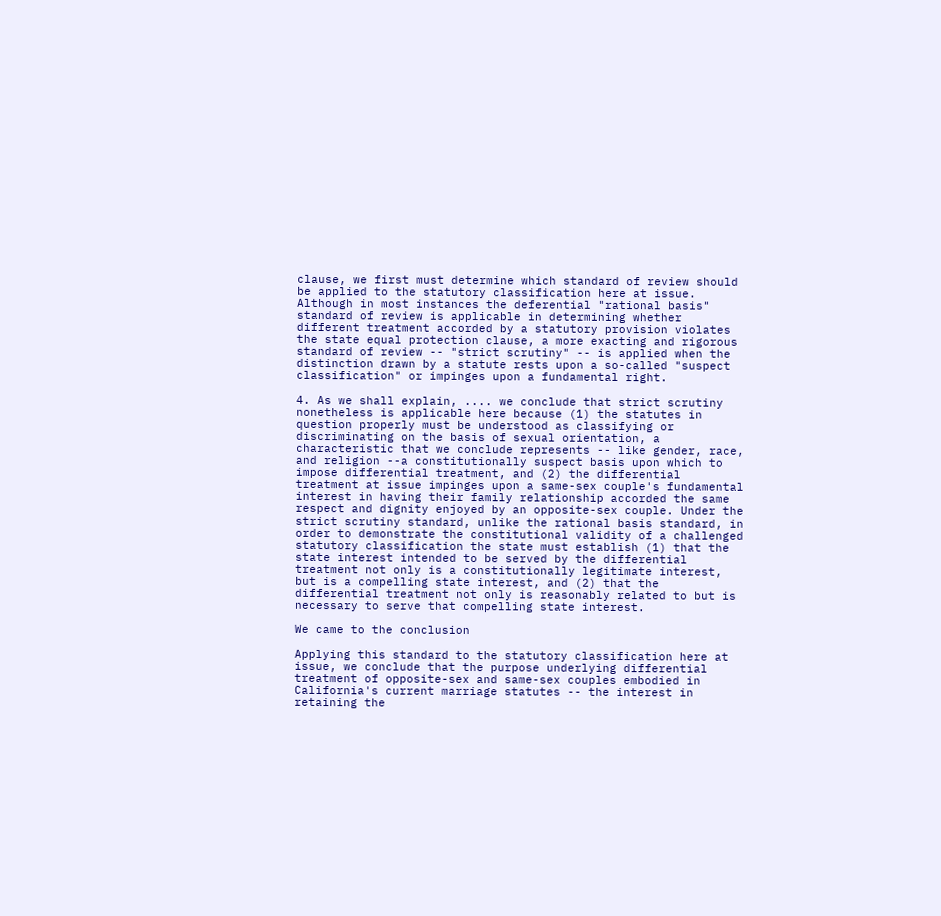clause, we first must determine which standard of review should be applied to the statutory classification here at issue. Although in most instances the deferential "rational basis" standard of review is applicable in determining whether different treatment accorded by a statutory provision violates the state equal protection clause, a more exacting and rigorous standard of review -- "strict scrutiny" -- is applied when the distinction drawn by a statute rests upon a so-called "suspect classification" or impinges upon a fundamental right.

4. As we shall explain, .... we conclude that strict scrutiny nonetheless is applicable here because (1) the statutes in question properly must be understood as classifying or discriminating on the basis of sexual orientation, a characteristic that we conclude represents -- like gender, race, and religion --a constitutionally suspect basis upon which to impose differential treatment, and (2) the differential treatment at issue impinges upon a same-sex couple's fundamental interest in having their family relationship accorded the same respect and dignity enjoyed by an opposite-sex couple. Under the strict scrutiny standard, unlike the rational basis standard, in order to demonstrate the constitutional validity of a challenged statutory classification the state must establish (1) that the state interest intended to be served by the differential treatment not only is a constitutionally legitimate interest, but is a compelling state interest, and (2) that the differential treatment not only is reasonably related to but is necessary to serve that compelling state interest.

We came to the conclusion

Applying this standard to the statutory classification here at issue, we conclude that the purpose underlying differential treatment of opposite-sex and same-sex couples embodied in California's current marriage statutes -- the interest in retaining the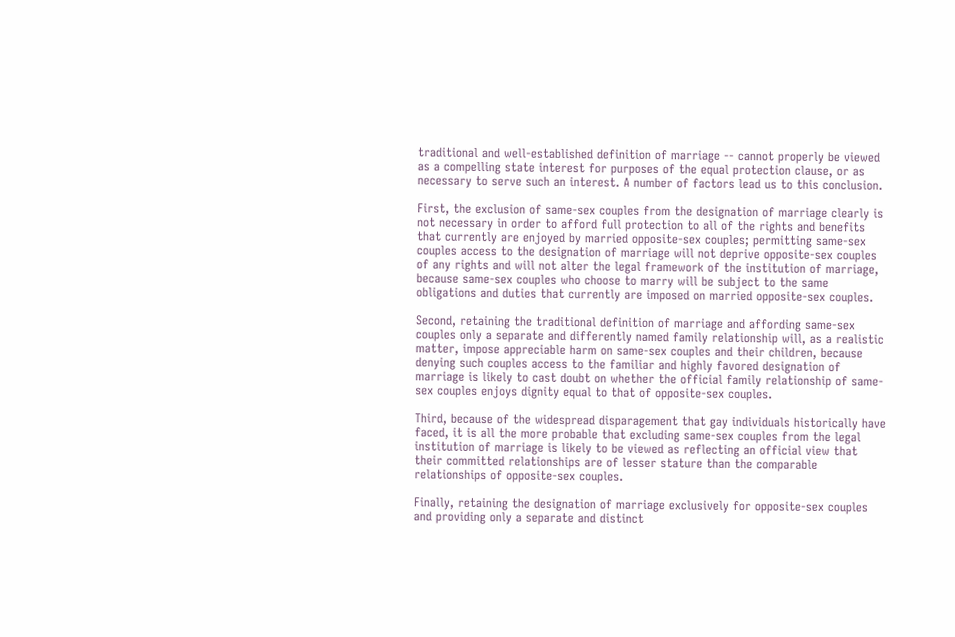traditional and well-established definition of marriage -- cannot properly be viewed as a compelling state interest for purposes of the equal protection clause, or as necessary to serve such an interest. A number of factors lead us to this conclusion.

First, the exclusion of same-sex couples from the designation of marriage clearly is not necessary in order to afford full protection to all of the rights and benefits that currently are enjoyed by married opposite-sex couples; permitting same-sex couples access to the designation of marriage will not deprive opposite-sex couples of any rights and will not alter the legal framework of the institution of marriage, because same-sex couples who choose to marry will be subject to the same obligations and duties that currently are imposed on married opposite-sex couples.

Second, retaining the traditional definition of marriage and affording same-sex couples only a separate and differently named family relationship will, as a realistic matter, impose appreciable harm on same-sex couples and their children, because denying such couples access to the familiar and highly favored designation of marriage is likely to cast doubt on whether the official family relationship of same-sex couples enjoys dignity equal to that of opposite-sex couples.

Third, because of the widespread disparagement that gay individuals historically have faced, it is all the more probable that excluding same-sex couples from the legal institution of marriage is likely to be viewed as reflecting an official view that their committed relationships are of lesser stature than the comparable relationships of opposite-sex couples.

Finally, retaining the designation of marriage exclusively for opposite-sex couples and providing only a separate and distinct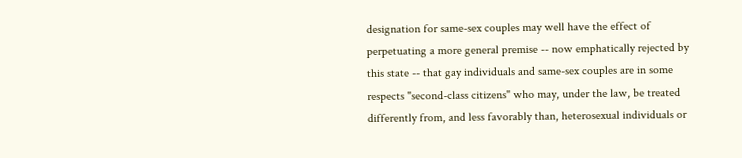designation for same-sex couples may well have the effect of perpetuating a more general premise -- now emphatically rejected by this state -- that gay individuals and same-sex couples are in some respects "second-class citizens" who may, under the law, be treated differently from, and less favorably than, heterosexual individuals or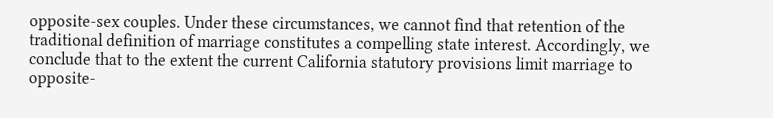opposite-sex couples. Under these circumstances, we cannot find that retention of the traditional definition of marriage constitutes a compelling state interest. Accordingly, we conclude that to the extent the current California statutory provisions limit marriage to opposite-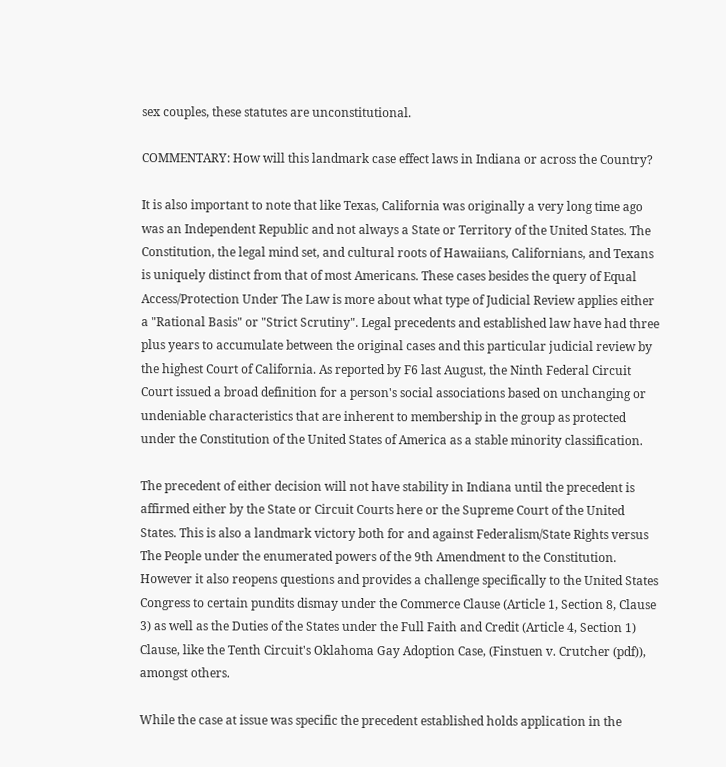sex couples, these statutes are unconstitutional.

COMMENTARY: How will this landmark case effect laws in Indiana or across the Country?

It is also important to note that like Texas, California was originally a very long time ago was an Independent Republic and not always a State or Territory of the United States. The Constitution, the legal mind set, and cultural roots of Hawaiians, Californians, and Texans is uniquely distinct from that of most Americans. These cases besides the query of Equal Access/Protection Under The Law is more about what type of Judicial Review applies either a "Rational Basis" or "Strict Scrutiny". Legal precedents and established law have had three plus years to accumulate between the original cases and this particular judicial review by the highest Court of California. As reported by F6 last August, the Ninth Federal Circuit Court issued a broad definition for a person's social associations based on unchanging or undeniable characteristics that are inherent to membership in the group as protected under the Constitution of the United States of America as a stable minority classification.

The precedent of either decision will not have stability in Indiana until the precedent is affirmed either by the State or Circuit Courts here or the Supreme Court of the United States. This is also a landmark victory both for and against Federalism/State Rights versus The People under the enumerated powers of the 9th Amendment to the Constitution. However it also reopens questions and provides a challenge specifically to the United States Congress to certain pundits dismay under the Commerce Clause (Article 1, Section 8, Clause 3) as well as the Duties of the States under the Full Faith and Credit (Article 4, Section 1) Clause, like the Tenth Circuit's Oklahoma Gay Adoption Case, (Finstuen v. Crutcher (pdf)), amongst others.

While the case at issue was specific the precedent established holds application in the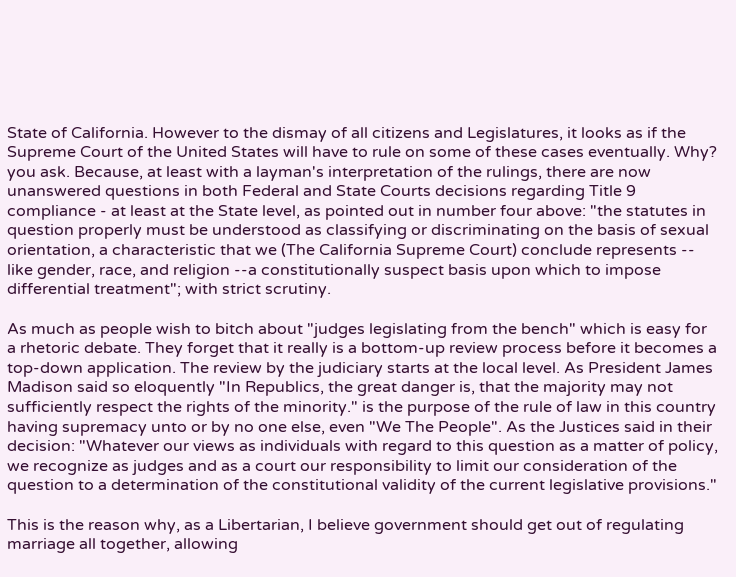State of California. However to the dismay of all citizens and Legislatures, it looks as if the Supreme Court of the United States will have to rule on some of these cases eventually. Why? you ask. Because, at least with a layman's interpretation of the rulings, there are now unanswered questions in both Federal and State Courts decisions regarding Title 9 compliance - at least at the State level, as pointed out in number four above: "the statutes in question properly must be understood as classifying or discriminating on the basis of sexual orientation, a characteristic that we (The California Supreme Court) conclude represents -- like gender, race, and religion --a constitutionally suspect basis upon which to impose differential treatment"; with strict scrutiny.

As much as people wish to bitch about "judges legislating from the bench" which is easy for a rhetoric debate. They forget that it really is a bottom-up review process before it becomes a top-down application. The review by the judiciary starts at the local level. As President James Madison said so eloquently "In Republics, the great danger is, that the majority may not sufficiently respect the rights of the minority." is the purpose of the rule of law in this country having supremacy unto or by no one else, even "We The People". As the Justices said in their decision: "Whatever our views as individuals with regard to this question as a matter of policy, we recognize as judges and as a court our responsibility to limit our consideration of the question to a determination of the constitutional validity of the current legislative provisions."

This is the reason why, as a Libertarian, I believe government should get out of regulating marriage all together, allowing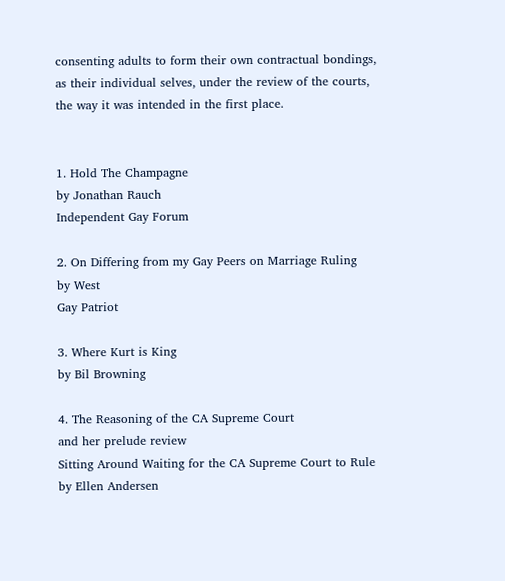consenting adults to form their own contractual bondings, as their individual selves, under the review of the courts, the way it was intended in the first place.


1. Hold The Champagne
by Jonathan Rauch
Independent Gay Forum

2. On Differing from my Gay Peers on Marriage Ruling
by West
Gay Patriot

3. Where Kurt is King
by Bil Browning

4. The Reasoning of the CA Supreme Court
and her prelude review
Sitting Around Waiting for the CA Supreme Court to Rule
by Ellen Andersen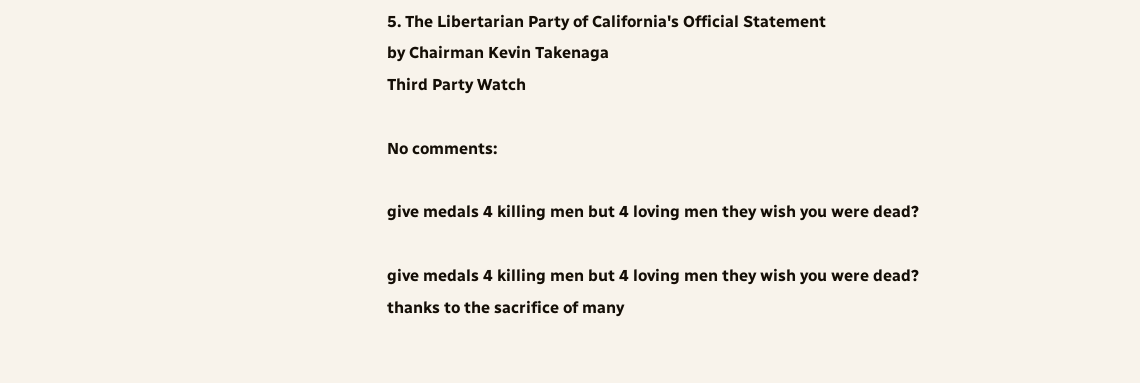5. The Libertarian Party of California's Official Statement
by Chairman Kevin Takenaga
Third Party Watch

No comments:

give medals 4 killing men but 4 loving men they wish you were dead?

give medals 4 killing men but 4 loving men they wish you were dead?
thanks to the sacrifice of many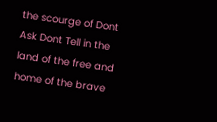the scourge of Dont Ask Dont Tell in the land of the free and home of the brave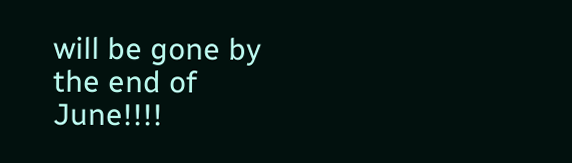will be gone by the end of June!!!!